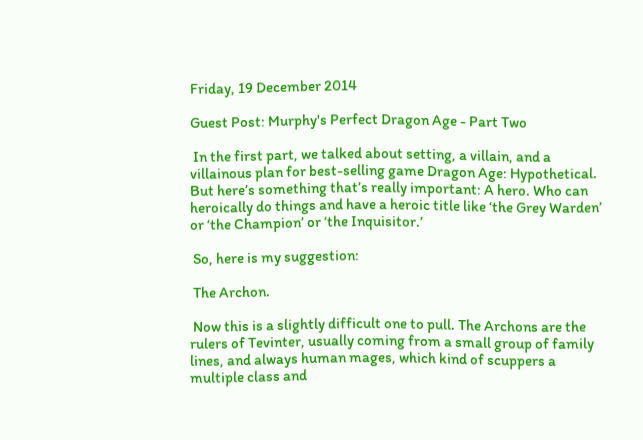Friday, 19 December 2014

Guest Post: Murphy's Perfect Dragon Age - Part Two

 In the first part, we talked about setting, a villain, and a villainous plan for best-selling game Dragon Age: Hypothetical. But here’s something that’s really important: A hero. Who can heroically do things and have a heroic title like ‘the Grey Warden’ or ‘the Champion’ or ‘the Inquisitor.’

 So, here is my suggestion:

 The Archon.

 Now this is a slightly difficult one to pull. The Archons are the rulers of Tevinter, usually coming from a small group of family lines, and always human mages, which kind of scuppers a multiple class and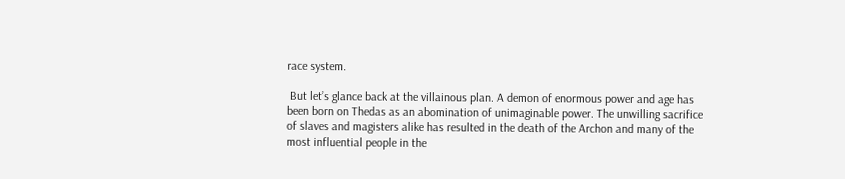race system.

 But let’s glance back at the villainous plan. A demon of enormous power and age has been born on Thedas as an abomination of unimaginable power. The unwilling sacrifice of slaves and magisters alike has resulted in the death of the Archon and many of the most influential people in the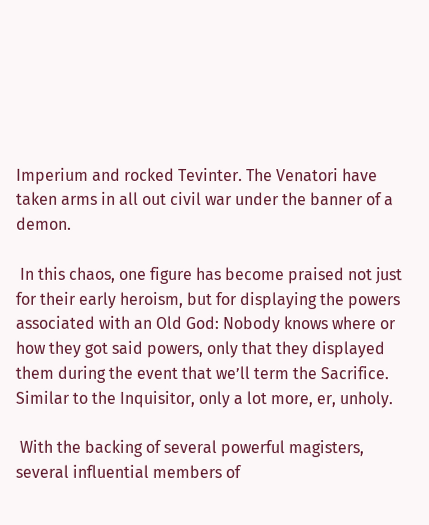Imperium and rocked Tevinter. The Venatori have taken arms in all out civil war under the banner of a demon.

 In this chaos, one figure has become praised not just for their early heroism, but for displaying the powers associated with an Old God: Nobody knows where or how they got said powers, only that they displayed them during the event that we’ll term the Sacrifice. Similar to the Inquisitor, only a lot more, er, unholy.

 With the backing of several powerful magisters, several influential members of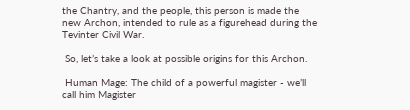the Chantry, and the people, this person is made the new Archon, intended to rule as a figurehead during the Tevinter Civil War.

 So, let’s take a look at possible origins for this Archon.

 Human Mage: The child of a powerful magister - we’ll call him Magister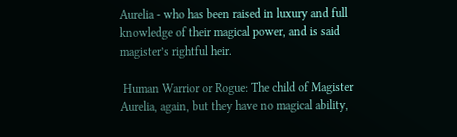Aurelia - who has been raised in luxury and full knowledge of their magical power, and is said magister’s rightful heir.

 Human Warrior or Rogue: The child of Magister Aurelia, again, but they have no magical ability,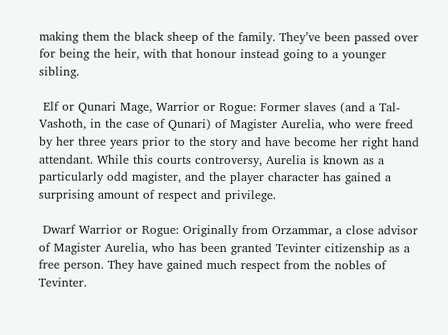making them the black sheep of the family. They’ve been passed over for being the heir, with that honour instead going to a younger sibling.

 Elf or Qunari Mage, Warrior or Rogue: Former slaves (and a Tal-Vashoth, in the case of Qunari) of Magister Aurelia, who were freed by her three years prior to the story and have become her right hand attendant. While this courts controversy, Aurelia is known as a particularly odd magister, and the player character has gained a surprising amount of respect and privilege.

 Dwarf Warrior or Rogue: Originally from Orzammar, a close advisor of Magister Aurelia, who has been granted Tevinter citizenship as a free person. They have gained much respect from the nobles of Tevinter.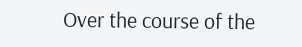Over the course of the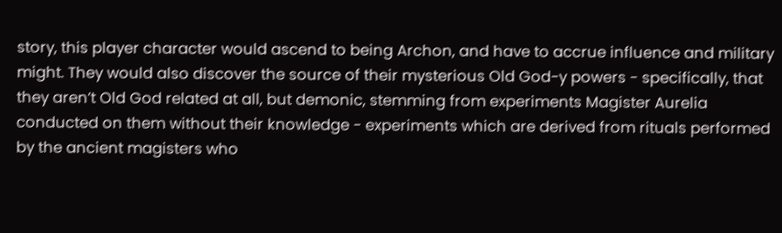story, this player character would ascend to being Archon, and have to accrue influence and military might. They would also discover the source of their mysterious Old God-y powers - specifically, that they aren’t Old God related at all, but demonic, stemming from experiments Magister Aurelia conducted on them without their knowledge - experiments which are derived from rituals performed by the ancient magisters who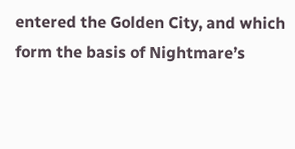entered the Golden City, and which form the basis of Nightmare’s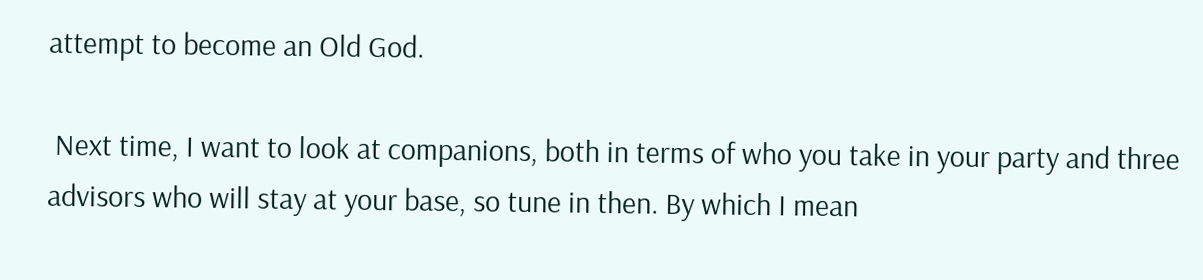attempt to become an Old God.

 Next time, I want to look at companions, both in terms of who you take in your party and three advisors who will stay at your base, so tune in then. By which I mean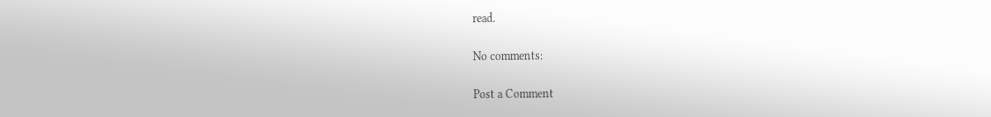read.

No comments:

Post a Comment